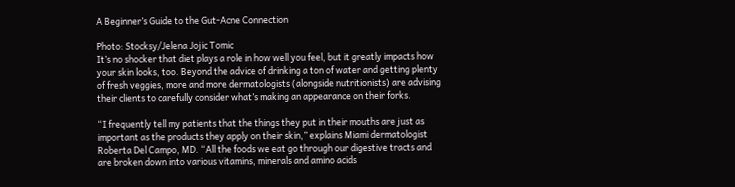A Beginner’s Guide to the Gut-Acne Connection

Photo: Stocksy/Jelena Jojic Tomic
It’s no shocker that diet plays a role in how well you feel, but it greatly impacts how your skin looks, too. Beyond the advice of drinking a ton of water and getting plenty of fresh veggies, more and more dermatologists (alongside nutritionists) are advising their clients to carefully consider what’s making an appearance on their forks.

“I frequently tell my patients that the things they put in their mouths are just as important as the products they apply on their skin,” explains Miami dermatologist Roberta Del Campo, MD. “All the foods we eat go through our digestive tracts and are broken down into various vitamins, minerals and amino acids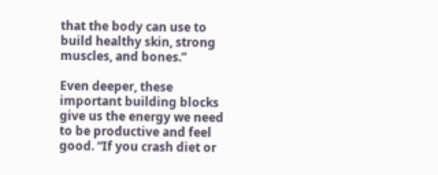that the body can use to build healthy skin, strong muscles, and bones.”

Even deeper, these important building blocks give us the energy we need to be productive and feel good. “If you crash diet or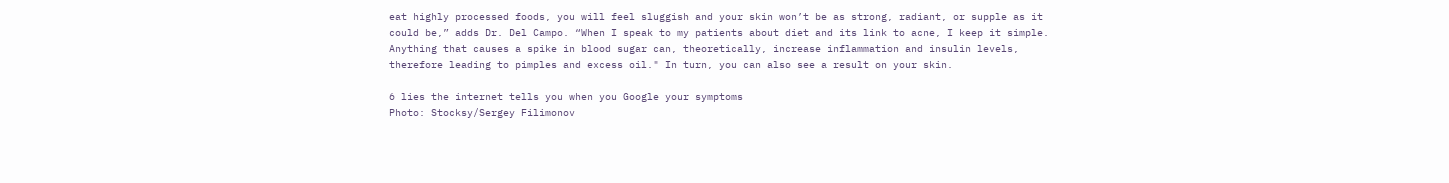eat highly processed foods, you will feel sluggish and your skin won’t be as strong, radiant, or supple as it could be,” adds Dr. Del Campo. “When I speak to my patients about diet and its link to acne, I keep it simple. Anything that causes a spike in blood sugar can, theoretically, increase inflammation and insulin levels, therefore leading to pimples and excess oil." In turn, you can also see a result on your skin.

6 lies the internet tells you when you Google your symptoms
Photo: Stocksy/Sergey Filimonov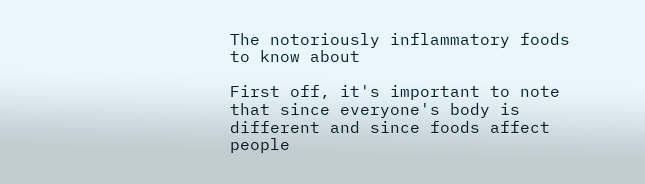The notoriously inflammatory foods to know about

First off, it's important to note that since everyone's body is different and since foods affect people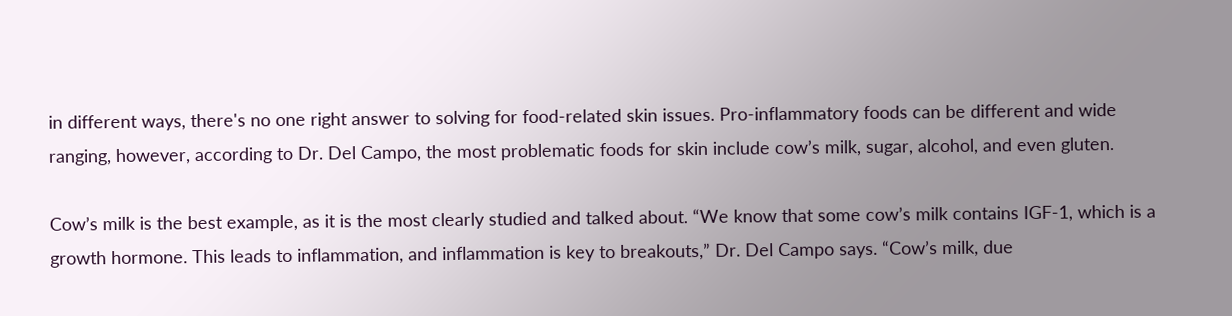in different ways, there's no one right answer to solving for food-related skin issues. Pro-inflammatory foods can be different and wide ranging, however, according to Dr. Del Campo, the most problematic foods for skin include cow’s milk, sugar, alcohol, and even gluten.

Cow’s milk is the best example, as it is the most clearly studied and talked about. “We know that some cow’s milk contains IGF-1, which is a growth hormone. This leads to inflammation, and inflammation is key to breakouts,” Dr. Del Campo says. “Cow’s milk, due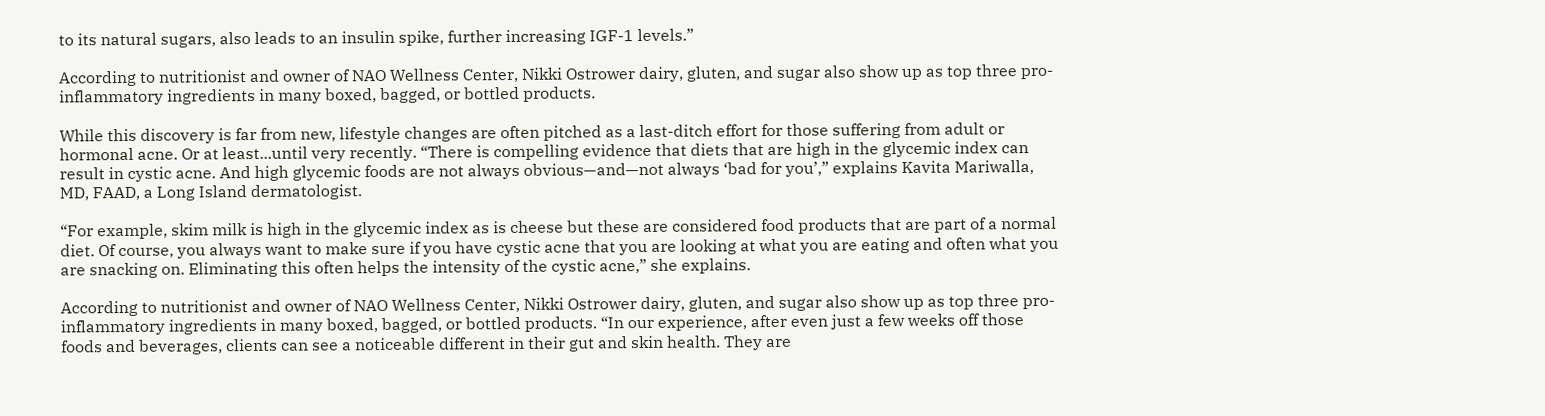to its natural sugars, also leads to an insulin spike, further increasing IGF-1 levels.”

According to nutritionist and owner of NAO Wellness Center, Nikki Ostrower dairy, gluten, and sugar also show up as top three pro-inflammatory ingredients in many boxed, bagged, or bottled products.

While this discovery is far from new, lifestyle changes are often pitched as a last-ditch effort for those suffering from adult or hormonal acne. Or at least...until very recently. “There is compelling evidence that diets that are high in the glycemic index can result in cystic acne. And high glycemic foods are not always obvious—and—not always ‘bad for you’,” explains Kavita Mariwalla, MD, FAAD, a Long Island dermatologist.

“For example, skim milk is high in the glycemic index as is cheese but these are considered food products that are part of a normal diet. Of course, you always want to make sure if you have cystic acne that you are looking at what you are eating and often what you are snacking on. Eliminating this often helps the intensity of the cystic acne,” she explains.

According to nutritionist and owner of NAO Wellness Center, Nikki Ostrower dairy, gluten, and sugar also show up as top three pro-inflammatory ingredients in many boxed, bagged, or bottled products. “In our experience, after even just a few weeks off those foods and beverages, clients can see a noticeable different in their gut and skin health. They are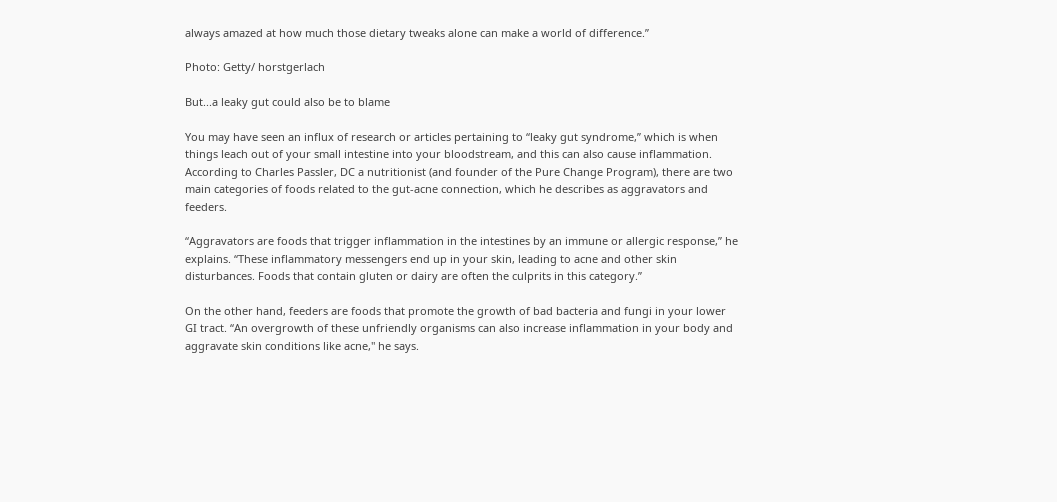always amazed at how much those dietary tweaks alone can make a world of difference.”

Photo: Getty/ horstgerlach

But...a leaky gut could also be to blame

You may have seen an influx of research or articles pertaining to “leaky gut syndrome,” which is when things leach out of your small intestine into your bloodstream, and this can also cause inflammation. According to Charles Passler, DC a nutritionist (and founder of the Pure Change Program), there are two main categories of foods related to the gut-acne connection, which he describes as aggravators and feeders.

“Aggravators are foods that trigger inflammation in the intestines by an immune or allergic response,” he explains. “These inflammatory messengers end up in your skin, leading to acne and other skin disturbances. Foods that contain gluten or dairy are often the culprits in this category.”

On the other hand, feeders are foods that promote the growth of bad bacteria and fungi in your lower GI tract. “An overgrowth of these unfriendly organisms can also increase inflammation in your body and aggravate skin conditions like acne," he says.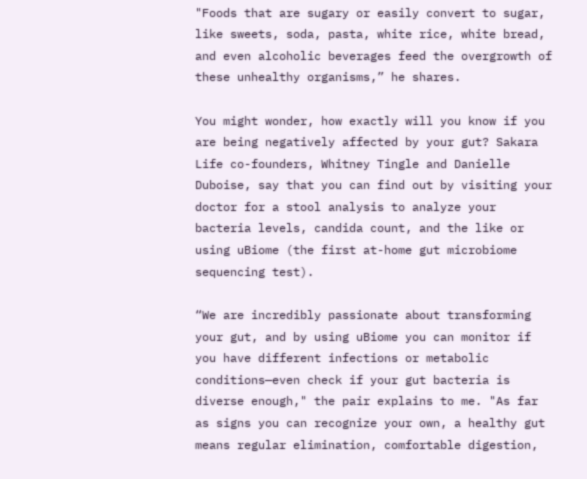"Foods that are sugary or easily convert to sugar, like sweets, soda, pasta, white rice, white bread, and even alcoholic beverages feed the overgrowth of these unhealthy organisms,” he shares.

You might wonder, how exactly will you know if you are being negatively affected by your gut? Sakara Life co-founders, Whitney Tingle and Danielle Duboise, say that you can find out by visiting your doctor for a stool analysis to analyze your bacteria levels, candida count, and the like or using uBiome (the first at-home gut microbiome sequencing test).

“We are incredibly passionate about transforming your gut, and by using uBiome you can monitor if you have different infections or metabolic conditions—even check if your gut bacteria is diverse enough," the pair explains to me. "As far as signs you can recognize your own, a healthy gut means regular elimination, comfortable digestion,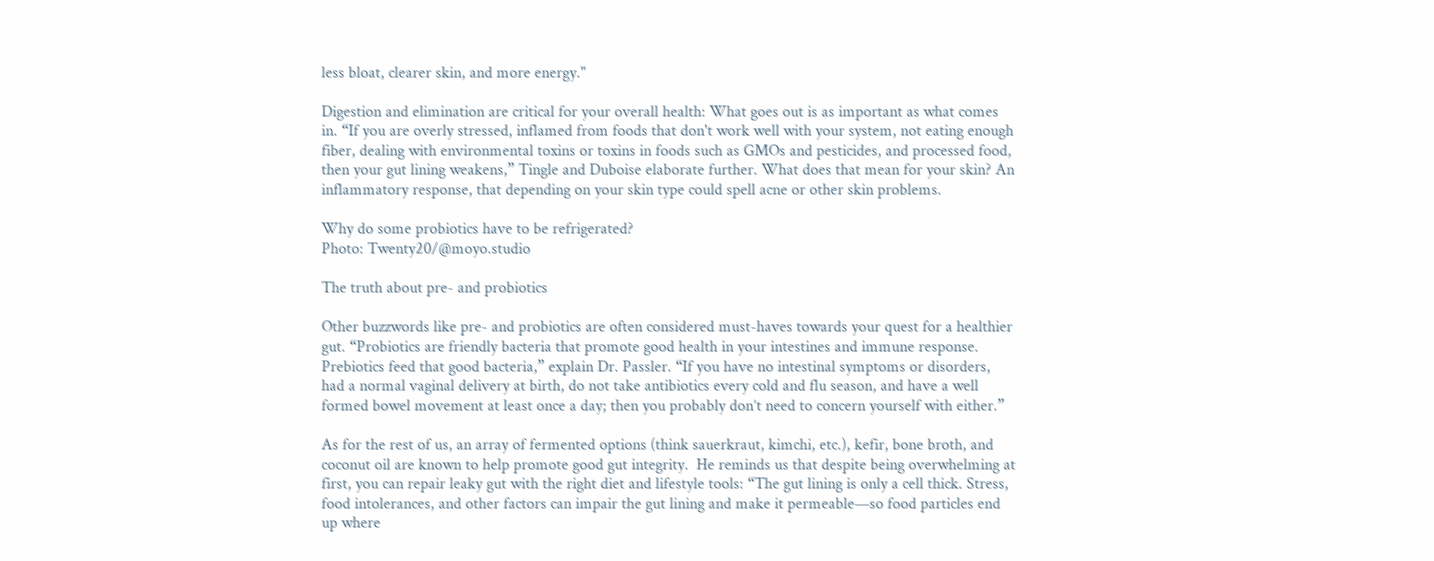less bloat, clearer skin, and more energy."

Digestion and elimination are critical for your overall health: What goes out is as important as what comes in. “If you are overly stressed, inflamed from foods that don't work well with your system, not eating enough fiber, dealing with environmental toxins or toxins in foods such as GMOs and pesticides, and processed food, then your gut lining weakens,” Tingle and Duboise elaborate further. What does that mean for your skin? An inflammatory response, that depending on your skin type could spell acne or other skin problems.

Why do some probiotics have to be refrigerated?
Photo: Twenty20/@moyo.studio

The truth about pre- and probiotics

Other buzzwords like pre- and probiotics are often considered must-haves towards your quest for a healthier gut. “Probiotics are friendly bacteria that promote good health in your intestines and immune response. Prebiotics feed that good bacteria,” explain Dr. Passler. “If you have no intestinal symptoms or disorders, had a normal vaginal delivery at birth, do not take antibiotics every cold and flu season, and have a well formed bowel movement at least once a day; then you probably don’t need to concern yourself with either.”

As for the rest of us, an array of fermented options (think sauerkraut, kimchi, etc.), kefir, bone broth, and coconut oil are known to help promote good gut integrity.  He reminds us that despite being overwhelming at first, you can repair leaky gut with the right diet and lifestyle tools: “The gut lining is only a cell thick. Stress, food intolerances, and other factors can impair the gut lining and make it permeable—so food particles end up where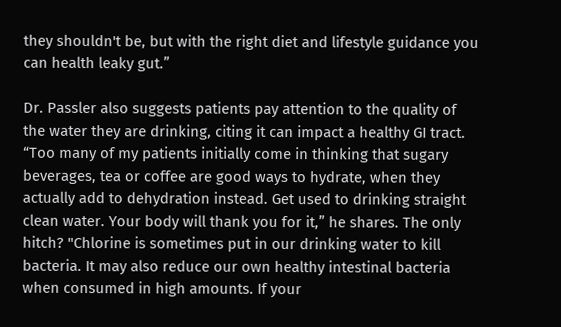they shouldn't be, but with the right diet and lifestyle guidance you can health leaky gut.”

Dr. Passler also suggests patients pay attention to the quality of the water they are drinking, citing it can impact a healthy GI tract. “Too many of my patients initially come in thinking that sugary beverages, tea or coffee are good ways to hydrate, when they actually add to dehydration instead. Get used to drinking straight clean water. Your body will thank you for it,” he shares. The only hitch? "Chlorine is sometimes put in our drinking water to kill bacteria. It may also reduce our own healthy intestinal bacteria when consumed in high amounts. If your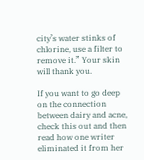city’s water stinks of chlorine, use a filter to remove it.” Your skin will thank you.

If you want to go deep on the connection between dairy and acne, check this out and then read how one writer eliminated it from her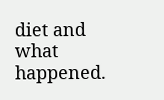diet and what happened.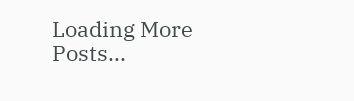Loading More Posts...